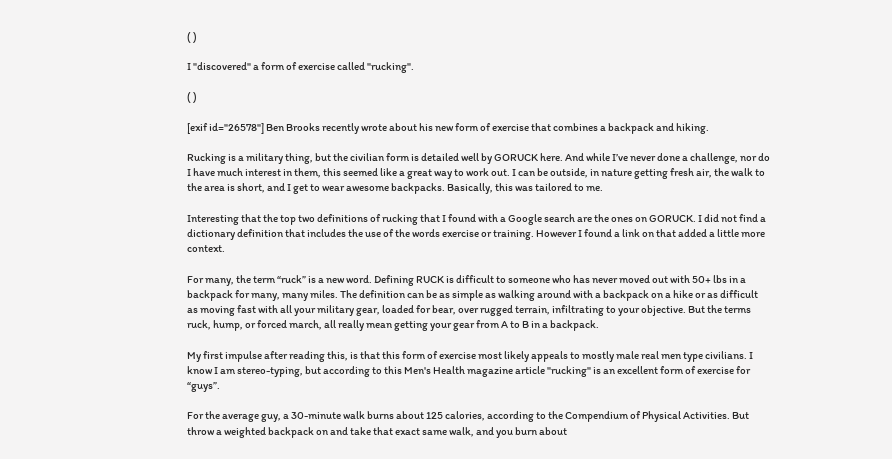( )

I "discovered" a form of exercise called "rucking".

( )

[exif id="26578"] Ben Brooks recently wrote about his new form of exercise that combines a backpack and hiking.

Rucking is a military thing, but the civilian form is detailed well by GORUCK here. And while I’ve never done a challenge, nor do I have much interest in them, this seemed like a great way to work out. I can be outside, in nature getting fresh air, the walk to the area is short, and I get to wear awesome backpacks. Basically, this was tailored to me.

Interesting that the top two definitions of rucking that I found with a Google search are the ones on GORUCK. I did not find a dictionary definition that includes the use of the words exercise or training. However I found a link on that added a little more context.

For many, the term “ruck” is a new word. Defining RUCK is difficult to someone who has never moved out with 50+ lbs in a backpack for many, many miles. The definition can be as simple as walking around with a backpack on a hike or as difficult as moving fast with all your military gear, loaded for bear, over rugged terrain, infiltrating to your objective. But the terms ruck, hump, or forced march, all really mean getting your gear from A to B in a backpack.

My first impulse after reading this, is that this form of exercise most likely appeals to mostly male real men type civilians. I know I am stereo-typing, but according to this Men's Health magazine article "rucking" is an excellent form of exercise for “guys”.

For the average guy, a 30-minute walk burns about 125 calories, according to the Compendium of Physical Activities. But throw a weighted backpack on and take that exact same walk, and you burn about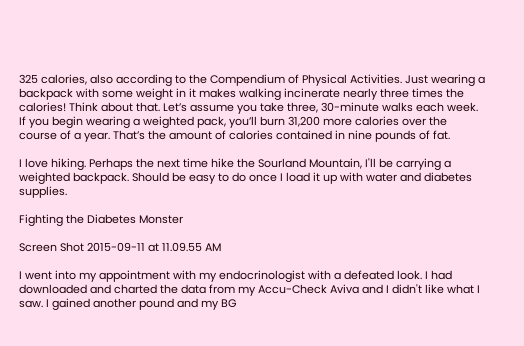325 calories, also according to the Compendium of Physical Activities. Just wearing a backpack with some weight in it makes walking incinerate nearly three times the calories! Think about that. Let’s assume you take three, 30-minute walks each week. If you begin wearing a weighted pack, you’ll burn 31,200 more calories over the course of a year. That’s the amount of calories contained in nine pounds of fat.

I love hiking. Perhaps the next time hike the Sourland Mountain, I'll be carrying a weighted backpack. Should be easy to do once I load it up with water and diabetes supplies.

Fighting the Diabetes Monster

Screen Shot 2015-09-11 at 11.09.55 AM

I went into my appointment with my endocrinologist with a defeated look. I had downloaded and charted the data from my Accu-Check Aviva and I didn't like what I saw. I gained another pound and my BG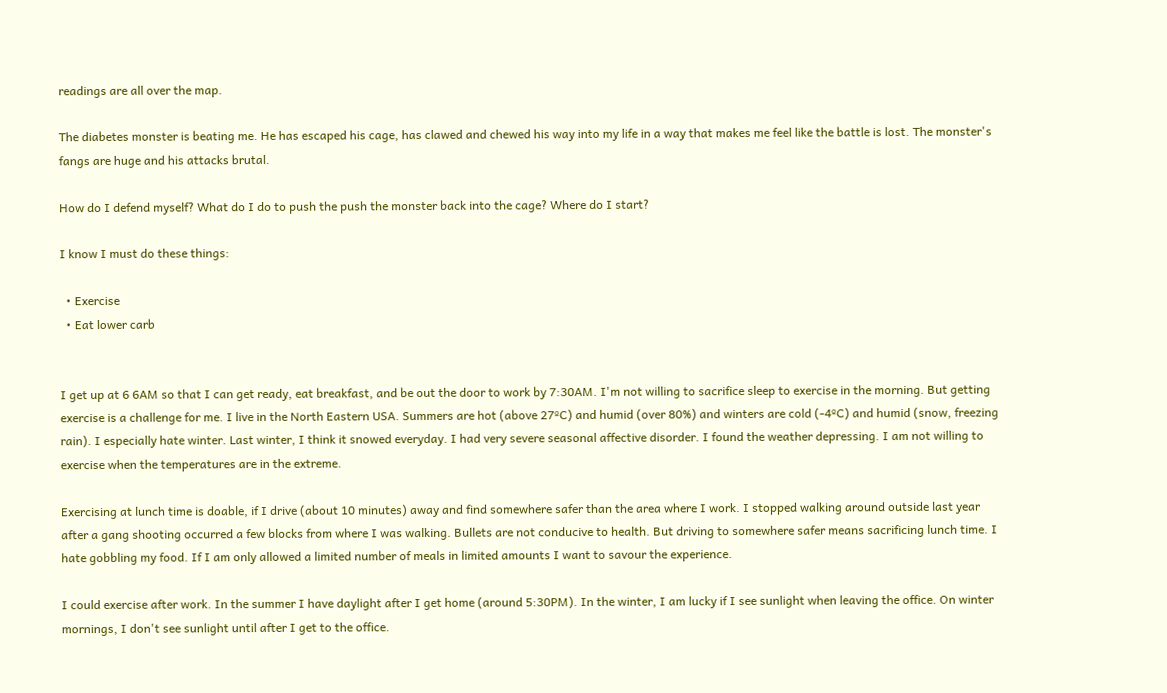readings are all over the map.

The diabetes monster is beating me. He has escaped his cage, has clawed and chewed his way into my life in a way that makes me feel like the battle is lost. The monster's fangs are huge and his attacks brutal.

How do I defend myself? What do I do to push the push the monster back into the cage? Where do I start?

I know I must do these things:

  • Exercise
  • Eat lower carb


I get up at 6 6AM so that I can get ready, eat breakfast, and be out the door to work by 7:30AM. I'm not willing to sacrifice sleep to exercise in the morning. But getting exercise is a challenge for me. I live in the North Eastern USA. Summers are hot (above 27ºC) and humid (over 80%) and winters are cold (-4ºC) and humid (snow, freezing rain). I especially hate winter. Last winter, I think it snowed everyday. I had very severe seasonal affective disorder. I found the weather depressing. I am not willing to exercise when the temperatures are in the extreme.

Exercising at lunch time is doable, if I drive (about 10 minutes) away and find somewhere safer than the area where I work. I stopped walking around outside last year after a gang shooting occurred a few blocks from where I was walking. Bullets are not conducive to health. But driving to somewhere safer means sacrificing lunch time. I hate gobbling my food. If I am only allowed a limited number of meals in limited amounts I want to savour the experience.

I could exercise after work. In the summer I have daylight after I get home (around 5:30PM). In the winter, I am lucky if I see sunlight when leaving the office. On winter mornings, I don't see sunlight until after I get to the office.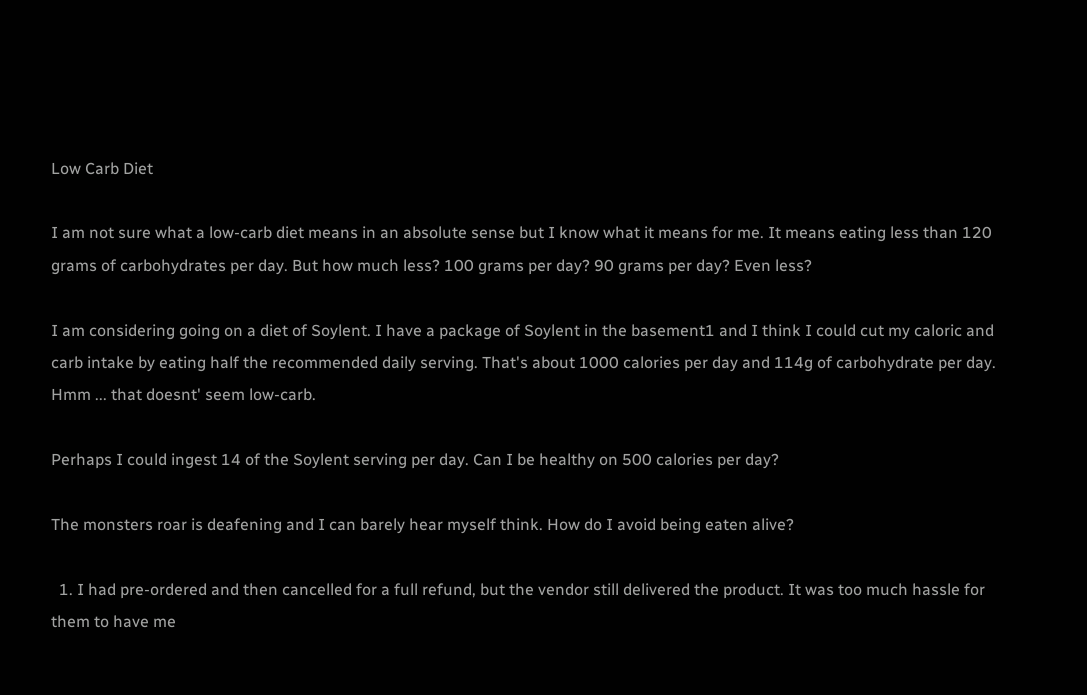Low Carb Diet

I am not sure what a low-carb diet means in an absolute sense but I know what it means for me. It means eating less than 120 grams of carbohydrates per day. But how much less? 100 grams per day? 90 grams per day? Even less?

I am considering going on a diet of Soylent. I have a package of Soylent in the basement1 and I think I could cut my caloric and carb intake by eating half the recommended daily serving. That's about 1000 calories per day and 114g of carbohydrate per day. Hmm ... that doesnt' seem low-carb.

Perhaps I could ingest 14 of the Soylent serving per day. Can I be healthy on 500 calories per day?

The monsters roar is deafening and I can barely hear myself think. How do I avoid being eaten alive?

  1. I had pre-ordered and then cancelled for a full refund, but the vendor still delivered the product. It was too much hassle for them to have me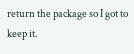return the package so I got to keep it.